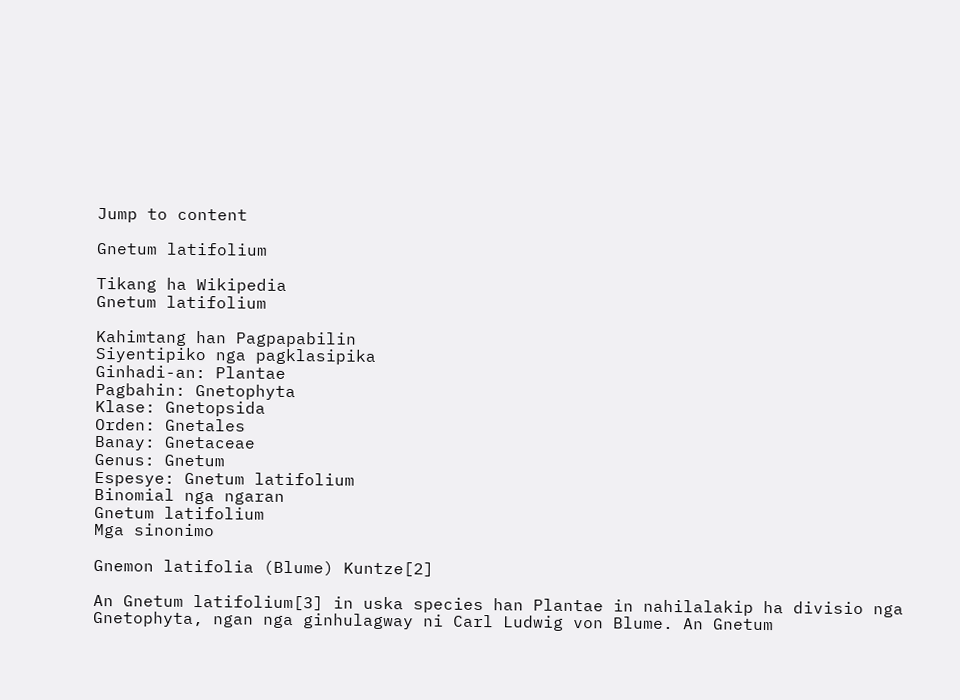Jump to content

Gnetum latifolium

Tikang ha Wikipedia
Gnetum latifolium

Kahimtang han Pagpapabilin
Siyentipiko nga pagklasipika
Ginhadi-an: Plantae
Pagbahin: Gnetophyta
Klase: Gnetopsida
Orden: Gnetales
Banay: Gnetaceae
Genus: Gnetum
Espesye: Gnetum latifolium
Binomial nga ngaran
Gnetum latifolium
Mga sinonimo

Gnemon latifolia (Blume) Kuntze[2]

An Gnetum latifolium[3] in uska species han Plantae in nahilalakip ha divisio nga Gnetophyta, ngan nga ginhulagway ni Carl Ludwig von Blume. An Gnetum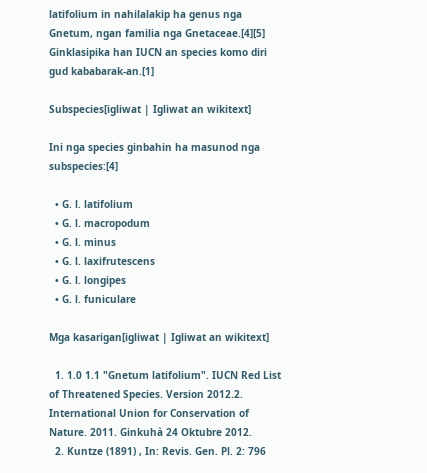latifolium in nahilalakip ha genus nga Gnetum, ngan familia nga Gnetaceae.[4][5] Ginklasipika han IUCN an species komo diri gud kababarak-an.[1]

Subspecies[igliwat | Igliwat an wikitext]

Ini nga species ginbahin ha masunod nga subspecies:[4]

  • G. l. latifolium
  • G. l. macropodum
  • G. l. minus
  • G. l. laxifrutescens
  • G. l. longipes
  • G. l. funiculare

Mga kasarigan[igliwat | Igliwat an wikitext]

  1. 1.0 1.1 "Gnetum latifolium". IUCN Red List of Threatened Species. Version 2012.2. International Union for Conservation of Nature. 2011. Ginkuhà 24 Oktubre 2012.
  2. Kuntze (1891) , In: Revis. Gen. Pl. 2: 796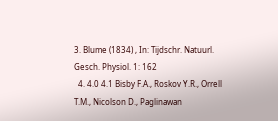3. Blume (1834) , In: Tijdschr. Natuurl. Gesch. Physiol. 1: 162
  4. 4.0 4.1 Bisby F.A., Roskov Y.R., Orrell T.M., Nicolson D., Paglinawan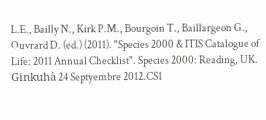L.E., Bailly N., Kirk P.M., Bourgoin T., Baillargeon G., Ouvrard D. (ed.) (2011). "Species 2000 & ITIS Catalogue of Life: 2011 Annual Checklist". Species 2000: Reading, UK. Ginkuhà 24 Septyembre 2012.CS1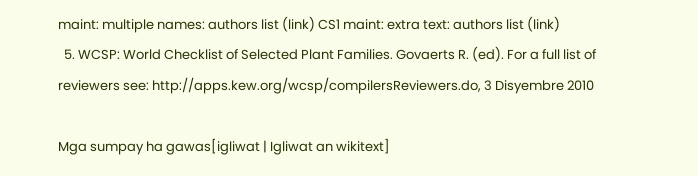maint: multiple names: authors list (link) CS1 maint: extra text: authors list (link)
  5. WCSP: World Checklist of Selected Plant Families. Govaerts R. (ed). For a full list of reviewers see: http://apps.kew.org/wcsp/compilersReviewers.do, 3 Disyembre 2010

Mga sumpay ha gawas[igliwat | Igliwat an wikitext]